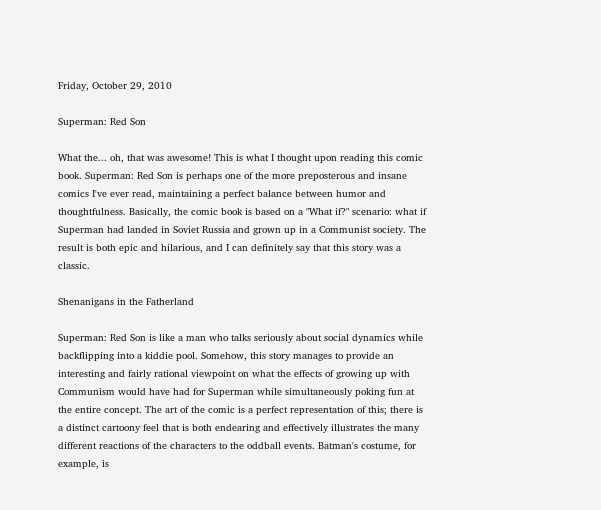Friday, October 29, 2010

Superman: Red Son

What the... oh, that was awesome! This is what I thought upon reading this comic book. Superman: Red Son is perhaps one of the more preposterous and insane comics I've ever read, maintaining a perfect balance between humor and thoughtfulness. Basically, the comic book is based on a "What if?" scenario: what if Superman had landed in Soviet Russia and grown up in a Communist society. The result is both epic and hilarious, and I can definitely say that this story was a classic.

Shenanigans in the Fatherland

Superman: Red Son is like a man who talks seriously about social dynamics while backflipping into a kiddie pool. Somehow, this story manages to provide an interesting and fairly rational viewpoint on what the effects of growing up with Communism would have had for Superman while simultaneously poking fun at the entire concept. The art of the comic is a perfect representation of this; there is a distinct cartoony feel that is both endearing and effectively illustrates the many different reactions of the characters to the oddball events. Batman's costume, for example, is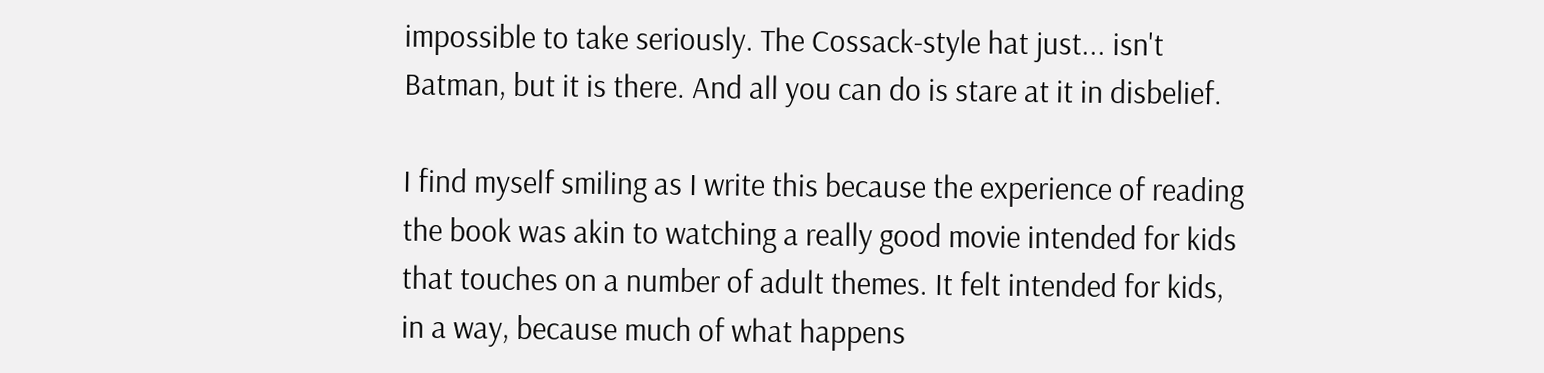impossible to take seriously. The Cossack-style hat just... isn't Batman, but it is there. And all you can do is stare at it in disbelief.

I find myself smiling as I write this because the experience of reading the book was akin to watching a really good movie intended for kids that touches on a number of adult themes. It felt intended for kids, in a way, because much of what happens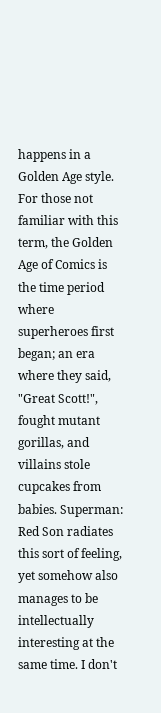happens in a Golden Age style. For those not familiar with this term, the Golden Age of Comics is the time period where superheroes first began; an era where they said, "Great Scott!", fought mutant gorillas, and villains stole cupcakes from babies. Superman: Red Son radiates this sort of feeling, yet somehow also manages to be intellectually interesting at the same time. I don't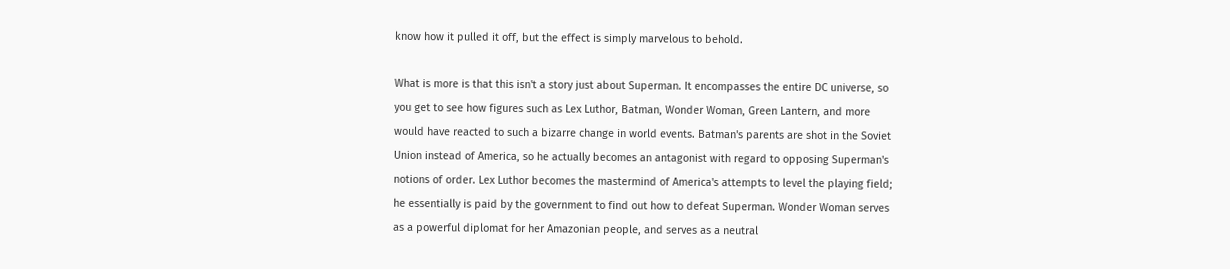know how it pulled it off, but the effect is simply marvelous to behold.

What is more is that this isn't a story just about Superman. It encompasses the entire DC universe, so you get to see how figures such as Lex Luthor, Batman, Wonder Woman, Green Lantern, and more would have reacted to such a bizarre change in world events. Batman's parents are shot in the Soviet Union instead of America, so he actually becomes an antagonist with regard to opposing Superman's notions of order. Lex Luthor becomes the mastermind of America's attempts to level the playing field; he essentially is paid by the government to find out how to defeat Superman. Wonder Woman serves as a powerful diplomat for her Amazonian people, and serves as a neutral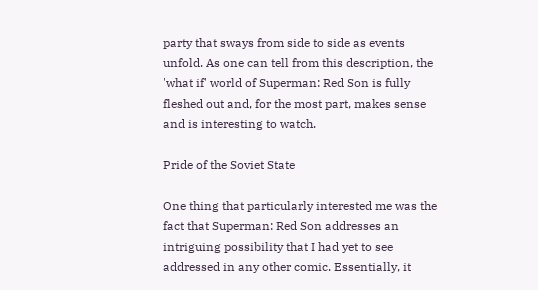party that sways from side to side as events unfold. As one can tell from this description, the 'what if' world of Superman: Red Son is fully fleshed out and, for the most part, makes sense and is interesting to watch.

Pride of the Soviet State

One thing that particularly interested me was the fact that Superman: Red Son addresses an intriguing possibility that I had yet to see addressed in any other comic. Essentially, it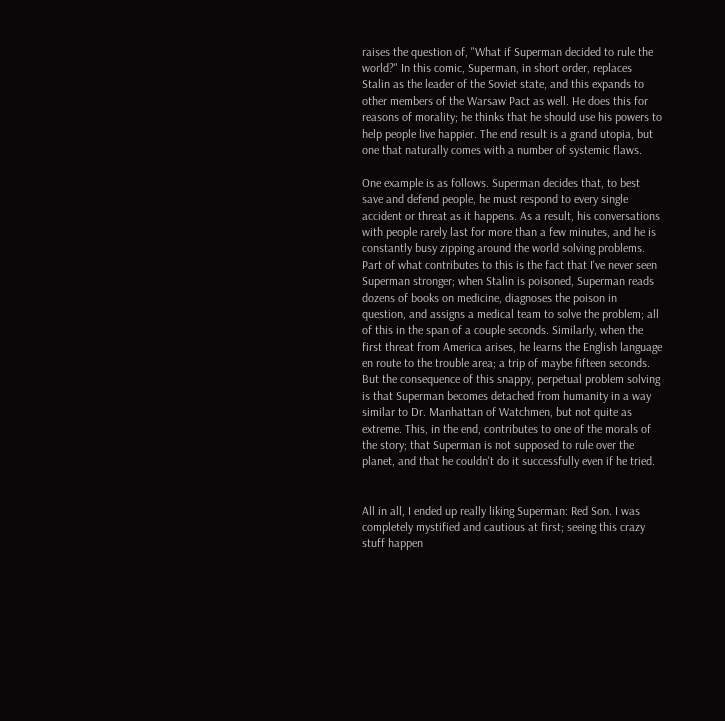raises the question of, "What if Superman decided to rule the world?" In this comic, Superman, in short order, replaces Stalin as the leader of the Soviet state, and this expands to other members of the Warsaw Pact as well. He does this for reasons of morality; he thinks that he should use his powers to help people live happier. The end result is a grand utopia, but one that naturally comes with a number of systemic flaws.

One example is as follows. Superman decides that, to best save and defend people, he must respond to every single accident or threat as it happens. As a result, his conversations with people rarely last for more than a few minutes, and he is constantly busy zipping around the world solving problems. Part of what contributes to this is the fact that I've never seen Superman stronger; when Stalin is poisoned, Superman reads dozens of books on medicine, diagnoses the poison in question, and assigns a medical team to solve the problem; all of this in the span of a couple seconds. Similarly, when the first threat from America arises, he learns the English language en route to the trouble area; a trip of maybe fifteen seconds. But the consequence of this snappy, perpetual problem solving is that Superman becomes detached from humanity in a way similar to Dr. Manhattan of Watchmen, but not quite as extreme. This, in the end, contributes to one of the morals of the story; that Superman is not supposed to rule over the planet, and that he couldn't do it successfully even if he tried.


All in all, I ended up really liking Superman: Red Son. I was completely mystified and cautious at first; seeing this crazy stuff happen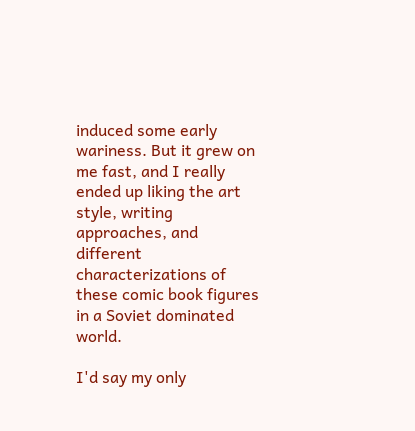induced some early wariness. But it grew on me fast, and I really ended up liking the art style, writing approaches, and different characterizations of these comic book figures in a Soviet dominated world.

I'd say my only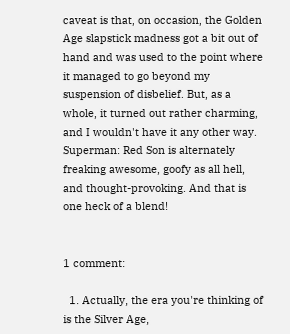caveat is that, on occasion, the Golden Age slapstick madness got a bit out of hand and was used to the point where it managed to go beyond my suspension of disbelief. But, as a whole, it turned out rather charming, and I wouldn't have it any other way. Superman: Red Son is alternately freaking awesome, goofy as all hell, and thought-provoking. And that is one heck of a blend!


1 comment:

  1. Actually, the era you're thinking of is the Silver Age,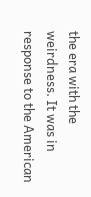the era with the weirdness. It was in response to the American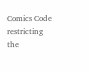Comics Code restricting the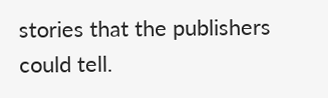stories that the publishers could tell.